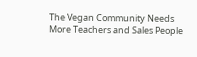The Vegan Community Needs More Teachers and Sales People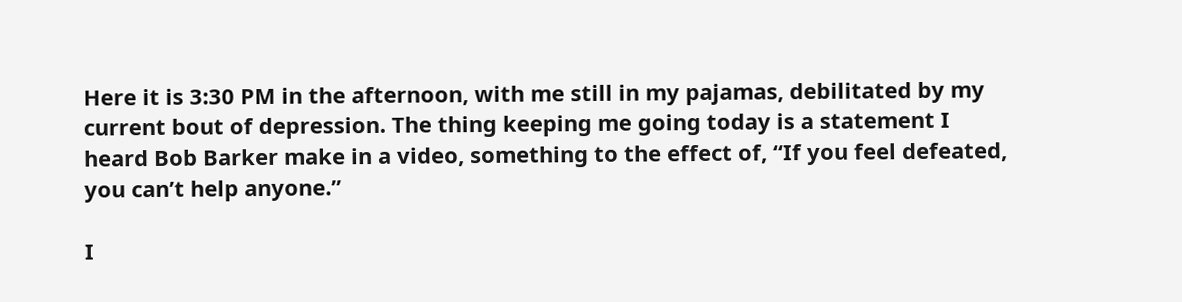Here it is 3:30 PM in the afternoon, with me still in my pajamas, debilitated by my current bout of depression. The thing keeping me going today is a statement I heard Bob Barker make in a video, something to the effect of, “If you feel defeated, you can’t help anyone.”

I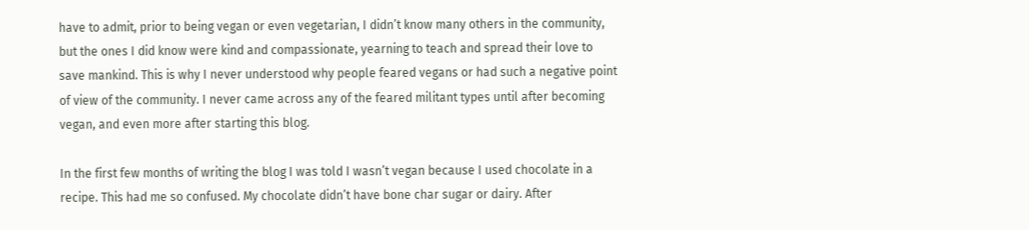have to admit, prior to being vegan or even vegetarian, I didn’t know many others in the community, but the ones I did know were kind and compassionate, yearning to teach and spread their love to save mankind. This is why I never understood why people feared vegans or had such a negative point of view of the community. I never came across any of the feared militant types until after becoming vegan, and even more after starting this blog.

In the first few months of writing the blog I was told I wasn’t vegan because I used chocolate in a recipe. This had me so confused. My chocolate didn’t have bone char sugar or dairy. After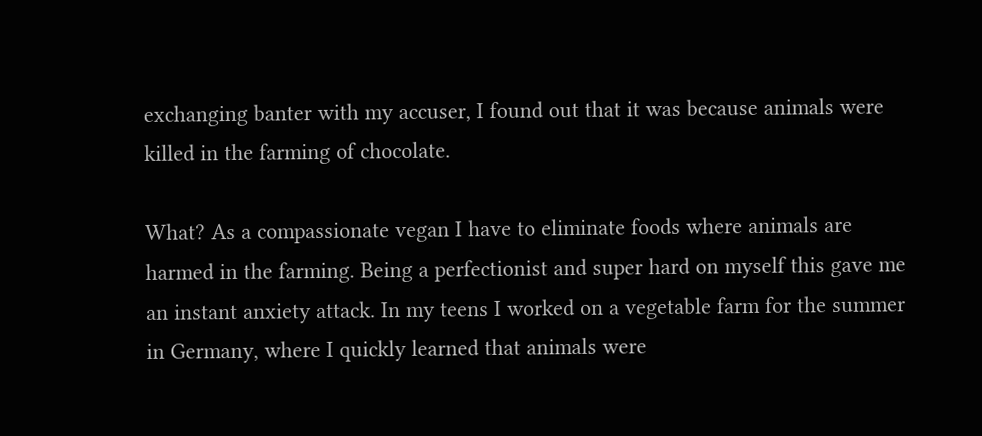exchanging banter with my accuser, I found out that it was because animals were killed in the farming of chocolate.

What? As a compassionate vegan I have to eliminate foods where animals are harmed in the farming. Being a perfectionist and super hard on myself this gave me an instant anxiety attack. In my teens I worked on a vegetable farm for the summer in Germany, where I quickly learned that animals were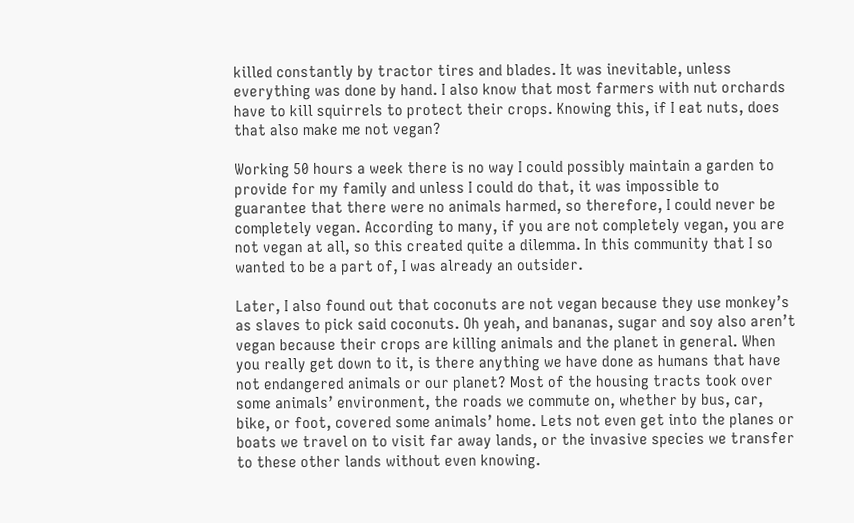killed constantly by tractor tires and blades. It was inevitable, unless everything was done by hand. I also know that most farmers with nut orchards have to kill squirrels to protect their crops. Knowing this, if I eat nuts, does that also make me not vegan?

Working 50 hours a week there is no way I could possibly maintain a garden to provide for my family and unless I could do that, it was impossible to guarantee that there were no animals harmed, so therefore, I could never be completely vegan. According to many, if you are not completely vegan, you are not vegan at all, so this created quite a dilemma. In this community that I so wanted to be a part of, I was already an outsider.

Later, I also found out that coconuts are not vegan because they use monkey’s as slaves to pick said coconuts. Oh yeah, and bananas, sugar and soy also aren’t vegan because their crops are killing animals and the planet in general. When you really get down to it, is there anything we have done as humans that have not endangered animals or our planet? Most of the housing tracts took over some animals’ environment, the roads we commute on, whether by bus, car, bike, or foot, covered some animals’ home. Lets not even get into the planes or boats we travel on to visit far away lands, or the invasive species we transfer to these other lands without even knowing.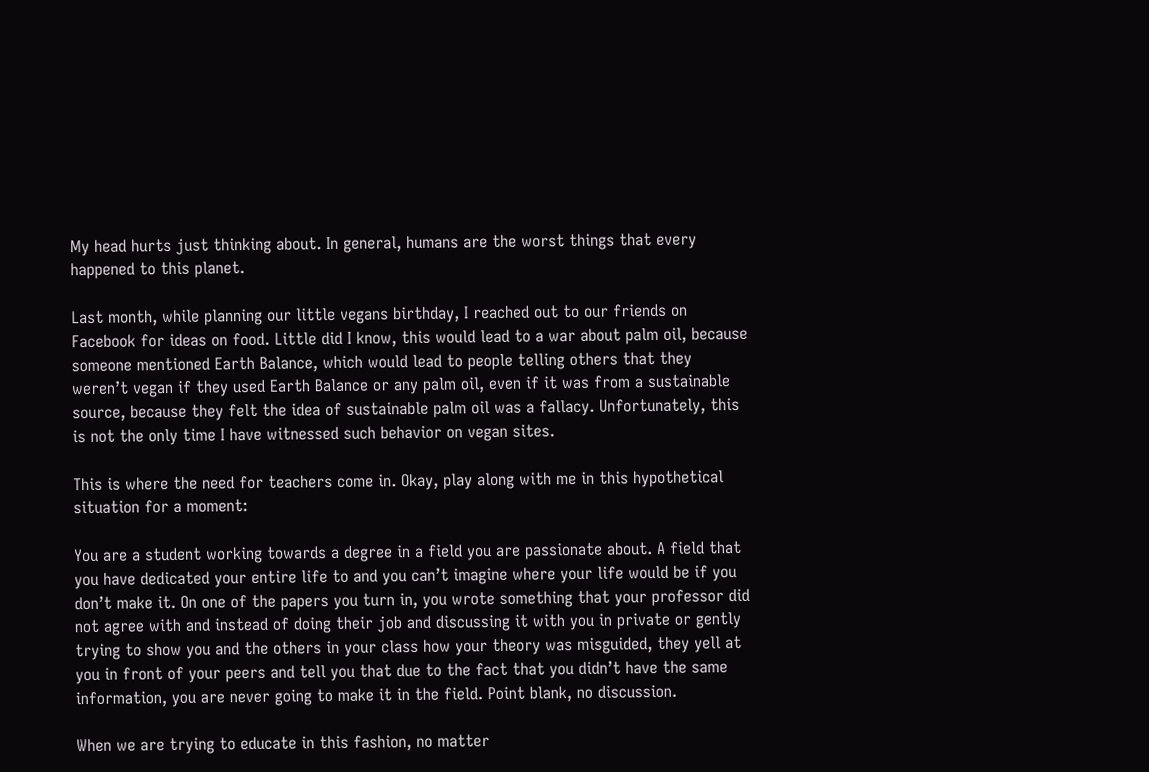My head hurts just thinking about. In general, humans are the worst things that every happened to this planet.

Last month, while planning our little vegans birthday, I reached out to our friends on Facebook for ideas on food. Little did I know, this would lead to a war about palm oil, because someone mentioned Earth Balance, which would lead to people telling others that they weren’t vegan if they used Earth Balance or any palm oil, even if it was from a sustainable source, because they felt the idea of sustainable palm oil was a fallacy. Unfortunately, this is not the only time I have witnessed such behavior on vegan sites.

This is where the need for teachers come in. Okay, play along with me in this hypothetical situation for a moment:

You are a student working towards a degree in a field you are passionate about. A field that you have dedicated your entire life to and you can’t imagine where your life would be if you don’t make it. On one of the papers you turn in, you wrote something that your professor did not agree with and instead of doing their job and discussing it with you in private or gently trying to show you and the others in your class how your theory was misguided, they yell at you in front of your peers and tell you that due to the fact that you didn’t have the same information, you are never going to make it in the field. Point blank, no discussion.

When we are trying to educate in this fashion, no matter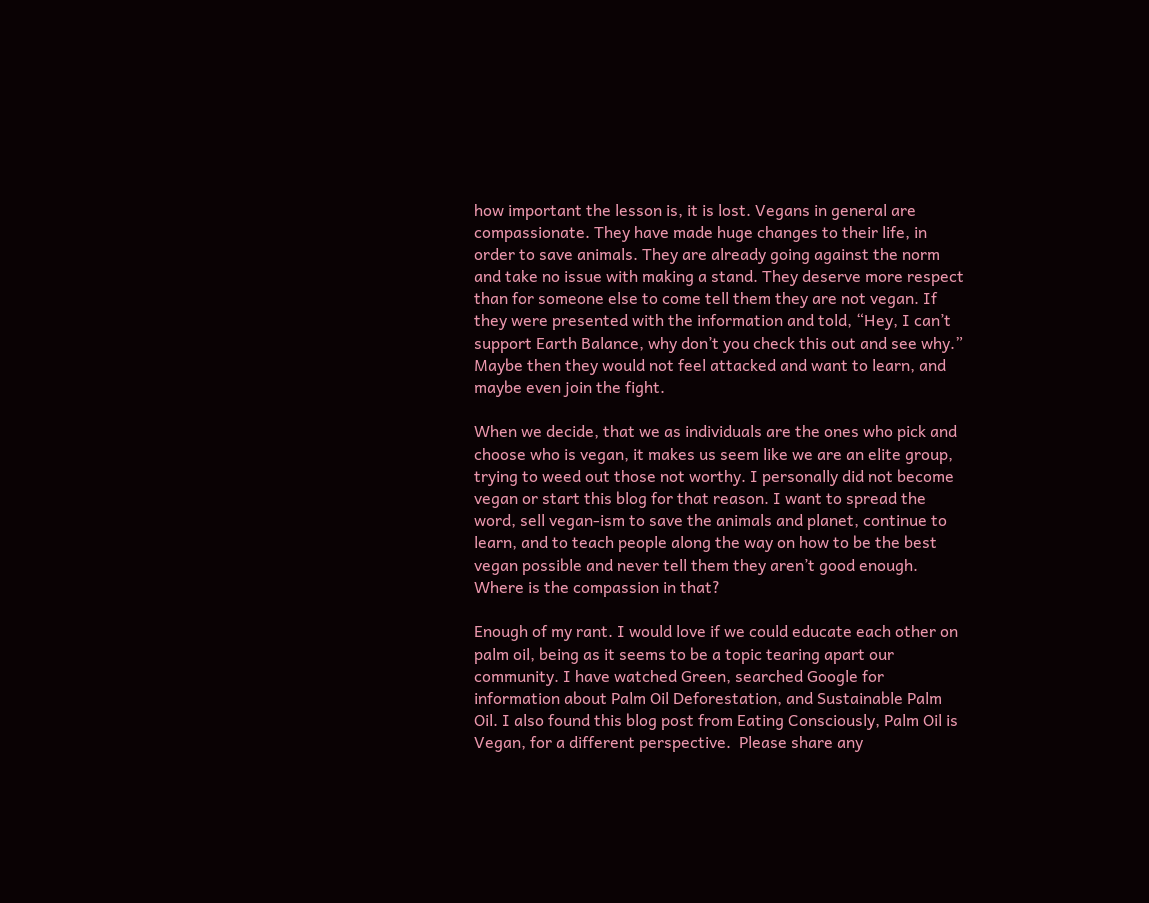how important the lesson is, it is lost. Vegans in general are compassionate. They have made huge changes to their life, in order to save animals. They are already going against the norm and take no issue with making a stand. They deserve more respect than for someone else to come tell them they are not vegan. If they were presented with the information and told, “Hey, I can’t support Earth Balance, why don’t you check this out and see why.” Maybe then they would not feel attacked and want to learn, and maybe even join the fight.

When we decide, that we as individuals are the ones who pick and choose who is vegan, it makes us seem like we are an elite group, trying to weed out those not worthy. I personally did not become vegan or start this blog for that reason. I want to spread the word, sell vegan-ism to save the animals and planet, continue to learn, and to teach people along the way on how to be the best vegan possible and never tell them they aren’t good enough. Where is the compassion in that?

Enough of my rant. I would love if we could educate each other on palm oil, being as it seems to be a topic tearing apart our community. I have watched Green, searched Google for information about Palm Oil Deforestation, and Sustainable Palm Oil. I also found this blog post from Eating Consciously, Palm Oil is Vegan, for a different perspective.  Please share any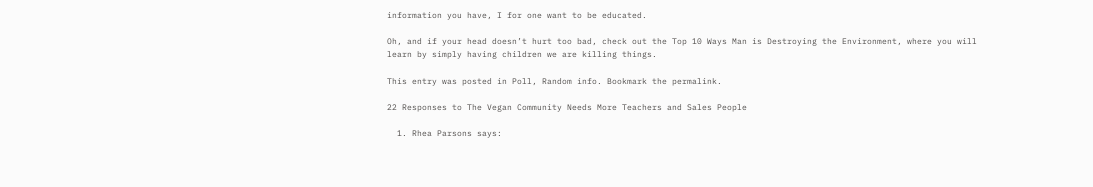information you have, I for one want to be educated.

Oh, and if your head doesn’t hurt too bad, check out the Top 10 Ways Man is Destroying the Environment, where you will learn by simply having children we are killing things.

This entry was posted in Poll, Random info. Bookmark the permalink.

22 Responses to The Vegan Community Needs More Teachers and Sales People

  1. Rhea Parsons says: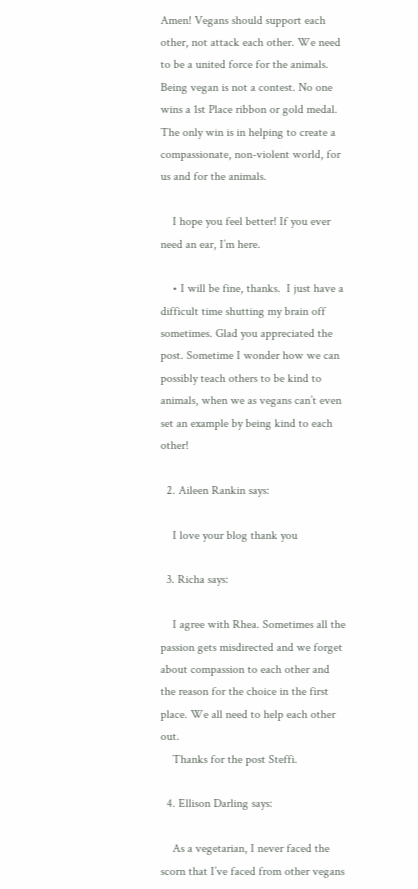Amen! Vegans should support each other, not attack each other. We need to be a united force for the animals. Being vegan is not a contest. No one wins a 1st Place ribbon or gold medal. The only win is in helping to create a compassionate, non-violent world, for us and for the animals.

    I hope you feel better! If you ever need an ear, I’m here.

    • I will be fine, thanks.  I just have a difficult time shutting my brain off sometimes. Glad you appreciated the post. Sometime I wonder how we can possibly teach others to be kind to animals, when we as vegans can’t even set an example by being kind to each other!

  2. Aileen Rankin says:

    I love your blog thank you

  3. Richa says:

    I agree with Rhea. Sometimes all the passion gets misdirected and we forget about compassion to each other and the reason for the choice in the first place. We all need to help each other out.
    Thanks for the post Steffi.

  4. Ellison Darling says:

    As a vegetarian, I never faced the scorn that I’ve faced from other vegans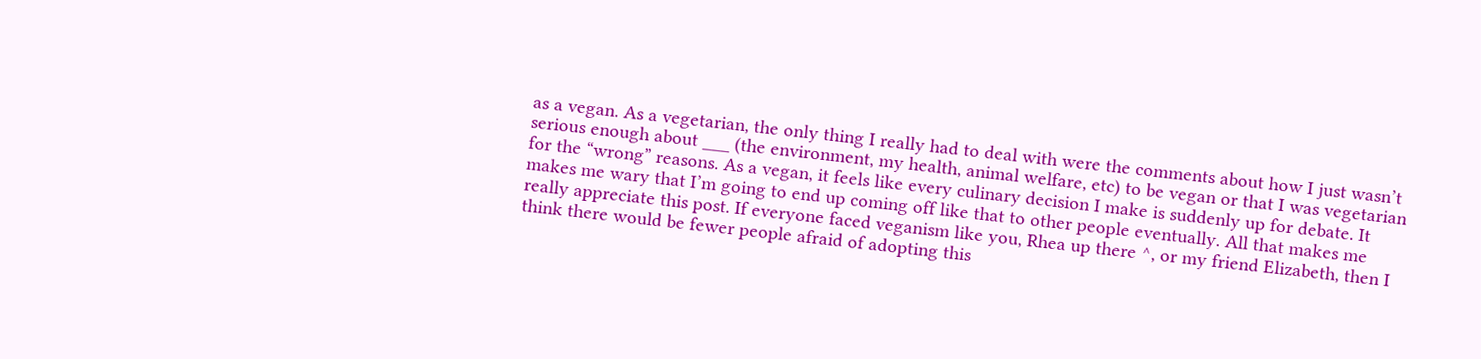as a vegan. As a vegetarian, the only thing I really had to deal with were the comments about how I just wasn’t serious enough about ___ (the environment, my health, animal welfare, etc) to be vegan or that I was vegetarian for the “wrong” reasons. As a vegan, it feels like every culinary decision I make is suddenly up for debate. It makes me wary that I’m going to end up coming off like that to other people eventually. All that makes me really appreciate this post. If everyone faced veganism like you, Rhea up there ^, or my friend Elizabeth, then I think there would be fewer people afraid of adopting this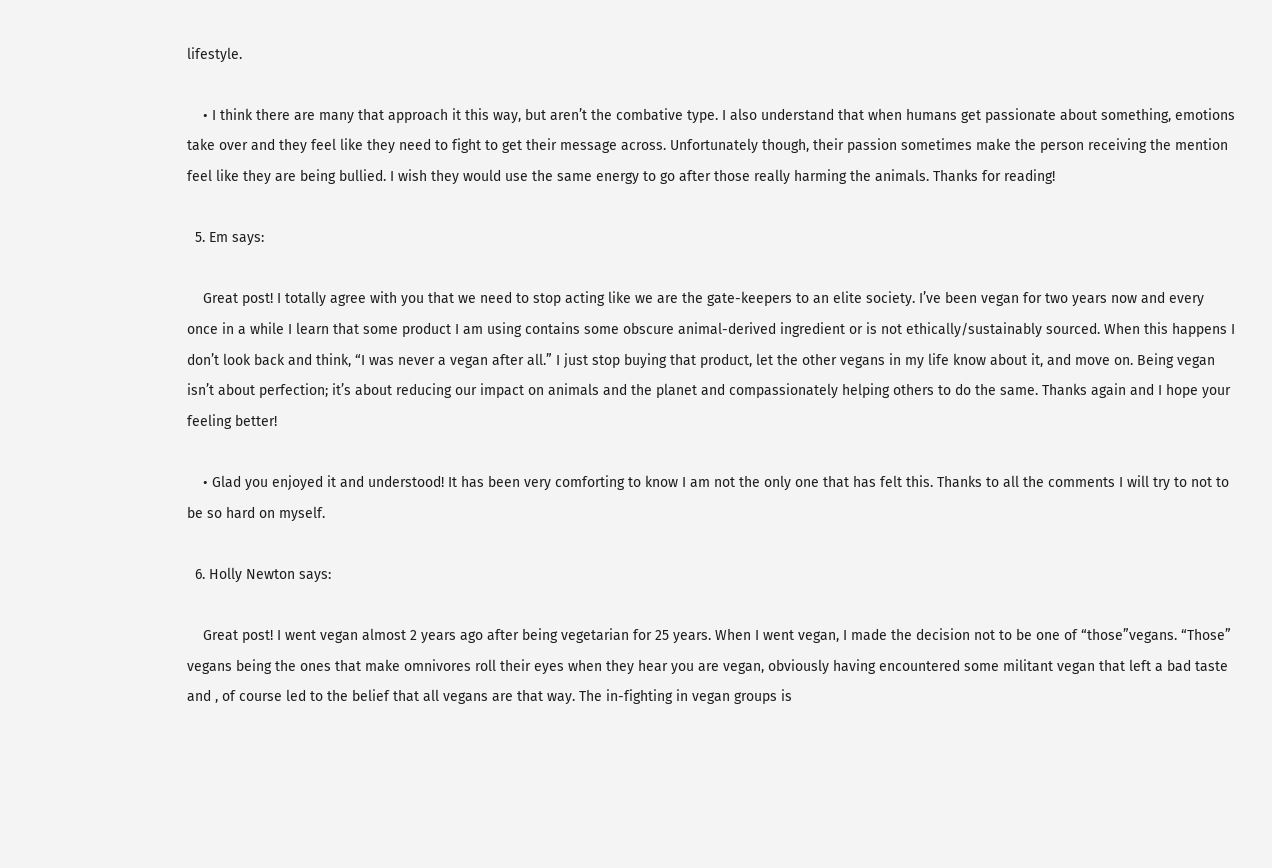lifestyle.

    • I think there are many that approach it this way, but aren’t the combative type. I also understand that when humans get passionate about something, emotions take over and they feel like they need to fight to get their message across. Unfortunately though, their passion sometimes make the person receiving the mention feel like they are being bullied. I wish they would use the same energy to go after those really harming the animals. Thanks for reading!

  5. Em says:

    Great post! I totally agree with you that we need to stop acting like we are the gate-keepers to an elite society. I’ve been vegan for two years now and every once in a while I learn that some product I am using contains some obscure animal-derived ingredient or is not ethically/sustainably sourced. When this happens I don’t look back and think, “I was never a vegan after all.” I just stop buying that product, let the other vegans in my life know about it, and move on. Being vegan isn’t about perfection; it’s about reducing our impact on animals and the planet and compassionately helping others to do the same. Thanks again and I hope your feeling better!

    • Glad you enjoyed it and understood! It has been very comforting to know I am not the only one that has felt this. Thanks to all the comments I will try to not to be so hard on myself.

  6. Holly Newton says:

    Great post! I went vegan almost 2 years ago after being vegetarian for 25 years. When I went vegan, I made the decision not to be one of “those”vegans. “Those” vegans being the ones that make omnivores roll their eyes when they hear you are vegan, obviously having encountered some militant vegan that left a bad taste and , of course led to the belief that all vegans are that way. The in-fighting in vegan groups is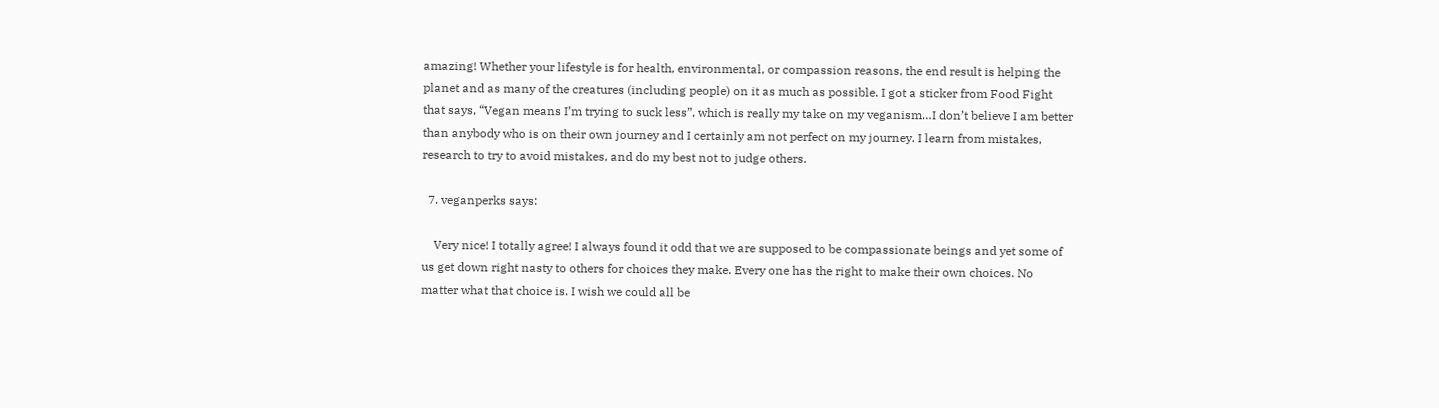amazing! Whether your lifestyle is for health, environmental, or compassion reasons, the end result is helping the planet and as many of the creatures (including people) on it as much as possible. I got a sticker from Food Fight that says, “Vegan means I’m trying to suck less”, which is really my take on my veganism…I don’t believe I am better than anybody who is on their own journey and I certainly am not perfect on my journey. I learn from mistakes, research to try to avoid mistakes, and do my best not to judge others.

  7. veganperks says:

    Very nice! I totally agree! I always found it odd that we are supposed to be compassionate beings and yet some of us get down right nasty to others for choices they make. Every one has the right to make their own choices. No matter what that choice is. I wish we could all be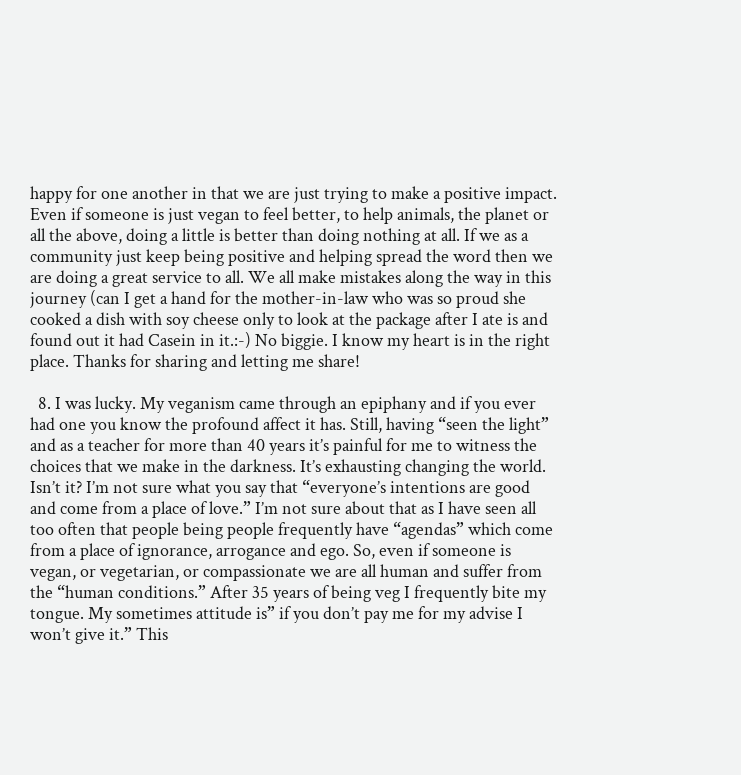happy for one another in that we are just trying to make a positive impact. Even if someone is just vegan to feel better, to help animals, the planet or all the above, doing a little is better than doing nothing at all. If we as a community just keep being positive and helping spread the word then we are doing a great service to all. We all make mistakes along the way in this journey (can I get a hand for the mother-in-law who was so proud she cooked a dish with soy cheese only to look at the package after I ate is and found out it had Casein in it.:-) No biggie. I know my heart is in the right place. Thanks for sharing and letting me share!

  8. I was lucky. My veganism came through an epiphany and if you ever had one you know the profound affect it has. Still, having “seen the light” and as a teacher for more than 40 years it’s painful for me to witness the choices that we make in the darkness. It’s exhausting changing the world. Isn’t it? I’m not sure what you say that “everyone’s intentions are good and come from a place of love.” I’m not sure about that as I have seen all too often that people being people frequently have “agendas” which come from a place of ignorance, arrogance and ego. So, even if someone is vegan, or vegetarian, or compassionate we are all human and suffer from the “human conditions.” After 35 years of being veg I frequently bite my tongue. My sometimes attitude is” if you don’t pay me for my advise I won’t give it.” This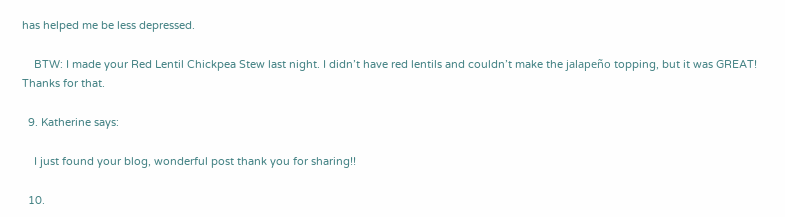has helped me be less depressed.

    BTW: I made your Red Lentil Chickpea Stew last night. I didn’t have red lentils and couldn’t make the jalapeño topping, but it was GREAT! Thanks for that.

  9. Katherine says:

    I just found your blog, wonderful post thank you for sharing!!

  10.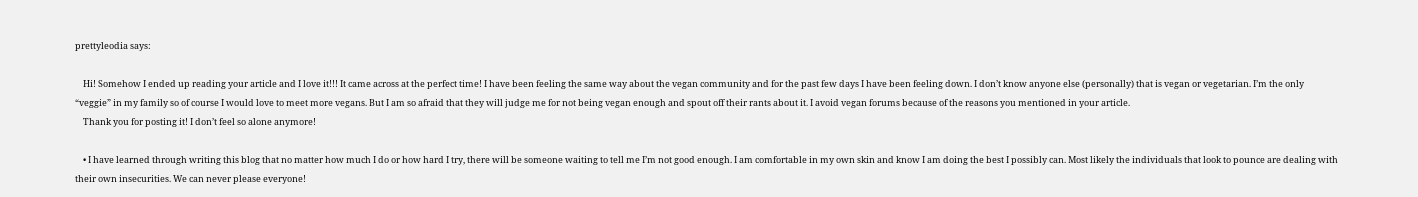prettyleodia says:

    Hi! Somehow I ended up reading your article and I love it!!! It came across at the perfect time! I have been feeling the same way about the vegan community and for the past few days I have been feeling down. I don’t know anyone else (personally) that is vegan or vegetarian. I’m the only “veggie” in my family so of course I would love to meet more vegans. But I am so afraid that they will judge me for not being vegan enough and spout off their rants about it. I avoid vegan forums because of the reasons you mentioned in your article.
    Thank you for posting it! I don’t feel so alone anymore!

    • I have learned through writing this blog that no matter how much I do or how hard I try, there will be someone waiting to tell me I’m not good enough. I am comfortable in my own skin and know I am doing the best I possibly can. Most likely the individuals that look to pounce are dealing with their own insecurities. We can never please everyone!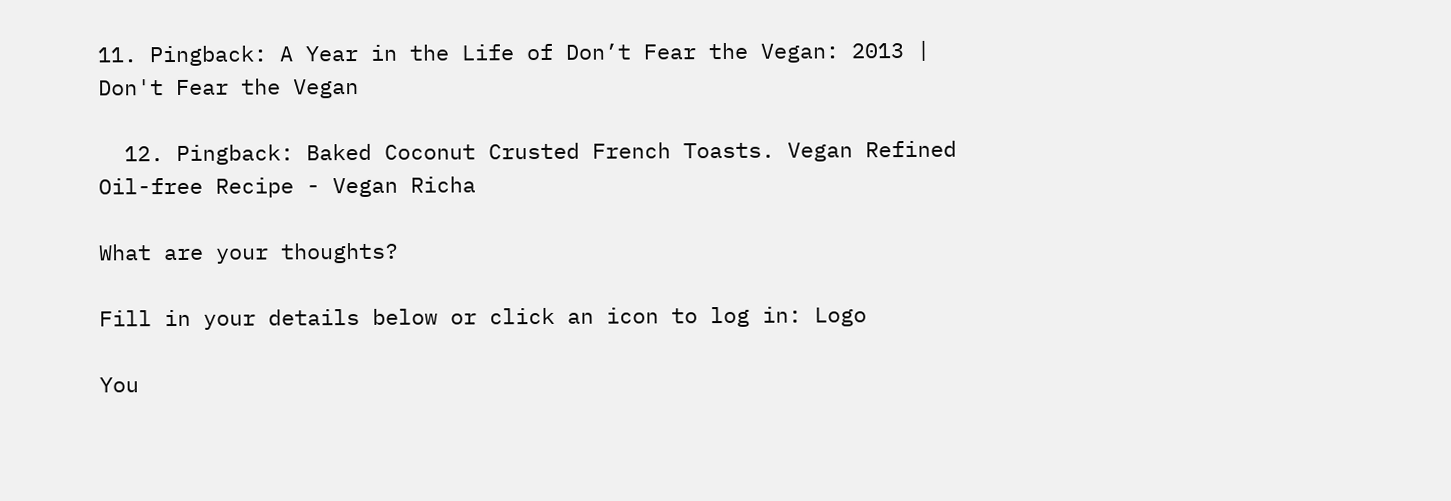11. Pingback: A Year in the Life of Don’t Fear the Vegan: 2013 | Don't Fear the Vegan

  12. Pingback: Baked Coconut Crusted French Toasts. Vegan Refined Oil-free Recipe - Vegan Richa

What are your thoughts?

Fill in your details below or click an icon to log in: Logo

You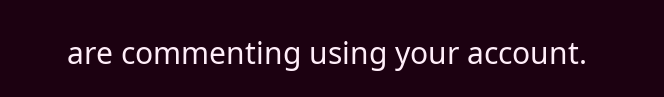are commenting using your account.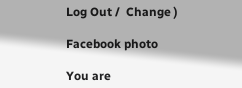Log Out /  Change )

Facebook photo

You are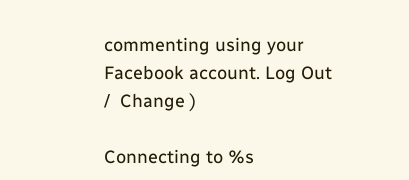commenting using your Facebook account. Log Out /  Change )

Connecting to %s